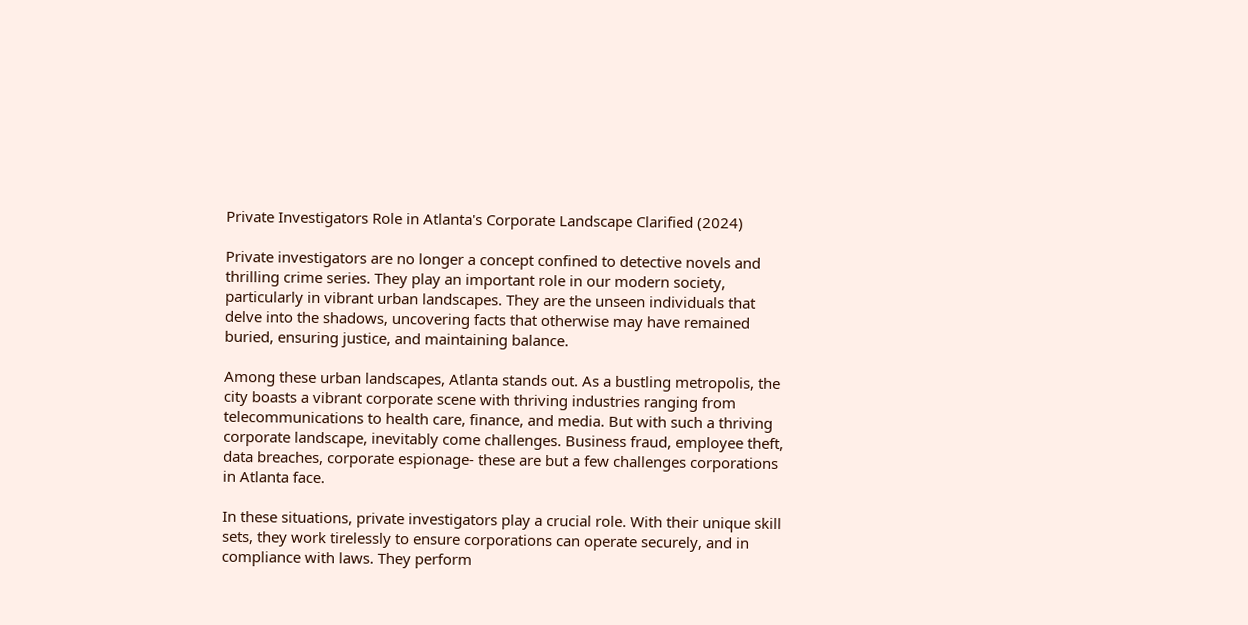Private Investigators Role in Atlanta's Corporate Landscape Clarified (2024)

Private investigators are no longer a concept confined to detective novels and thrilling crime series. They play an important role in our modern society, particularly in vibrant urban landscapes. They are the unseen individuals that delve into the shadows, uncovering facts that otherwise may have remained buried, ensuring justice, and maintaining balance.

Among these urban landscapes, Atlanta stands out. As a bustling metropolis, the city boasts a vibrant corporate scene with thriving industries ranging from telecommunications to health care, finance, and media. But with such a thriving corporate landscape, inevitably come challenges. Business fraud, employee theft, data breaches, corporate espionage- these are but a few challenges corporations in Atlanta face.

In these situations, private investigators play a crucial role. With their unique skill sets, they work tirelessly to ensure corporations can operate securely, and in compliance with laws. They perform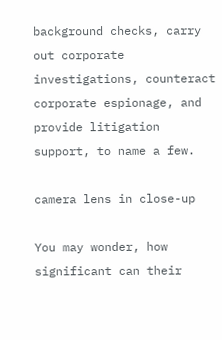background checks, carry out corporate investigations, counteract corporate espionage, and provide litigation support, to name a few.

camera lens in close-up

You may wonder, how significant can their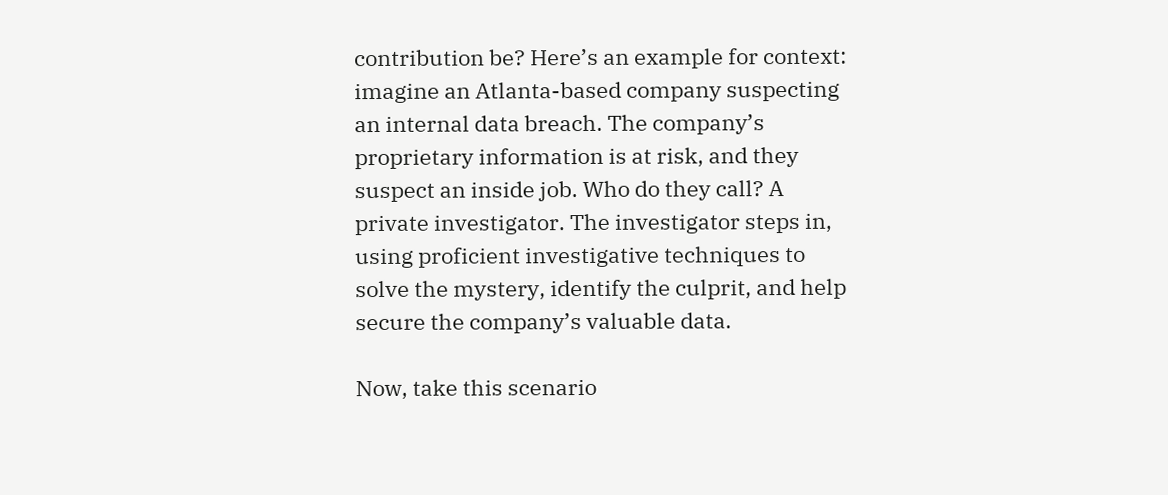contribution be? Here’s an example for context: imagine an Atlanta-based company suspecting an internal data breach. The company’s proprietary information is at risk, and they suspect an inside job. Who do they call? A private investigator. The investigator steps in, using proficient investigative techniques to solve the mystery, identify the culprit, and help secure the company’s valuable data.

Now, take this scenario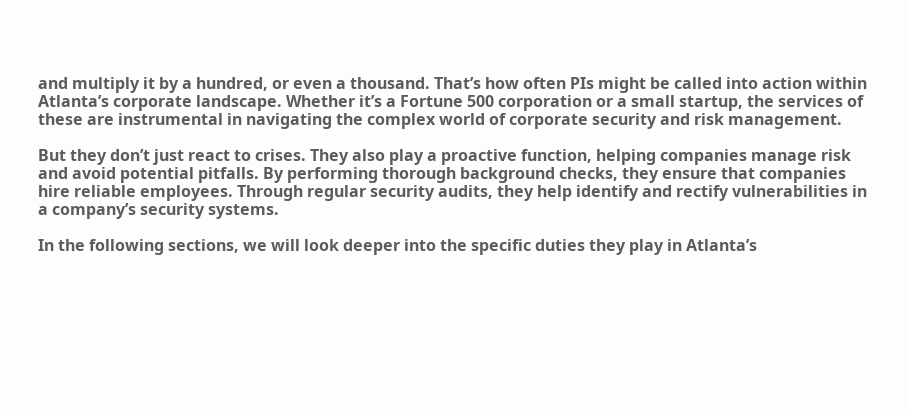and multiply it by a hundred, or even a thousand. That’s how often PIs might be called into action within Atlanta’s corporate landscape. Whether it’s a Fortune 500 corporation or a small startup, the services of these are instrumental in navigating the complex world of corporate security and risk management.

But they don’t just react to crises. They also play a proactive function, helping companies manage risk and avoid potential pitfalls. By performing thorough background checks, they ensure that companies hire reliable employees. Through regular security audits, they help identify and rectify vulnerabilities in a company’s security systems.

In the following sections, we will look deeper into the specific duties they play in Atlanta’s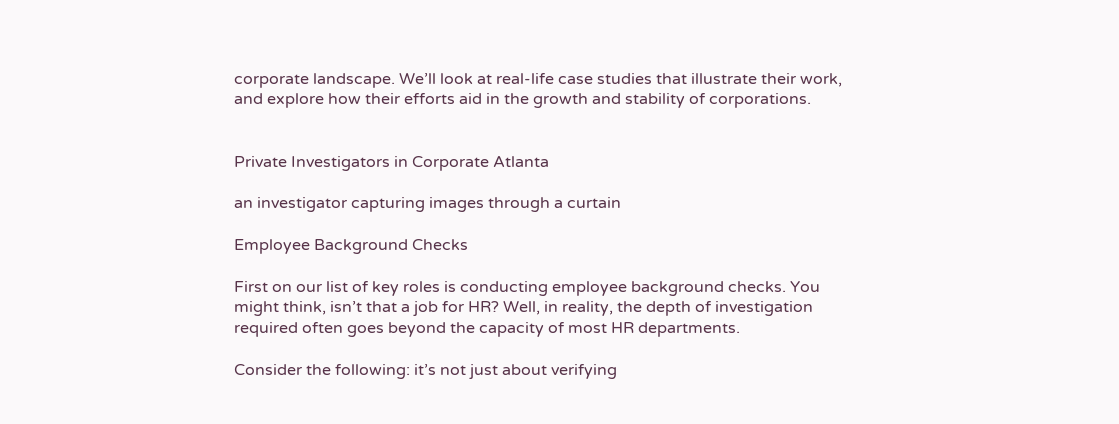corporate landscape. We’ll look at real-life case studies that illustrate their work, and explore how their efforts aid in the growth and stability of corporations.


Private Investigators in Corporate Atlanta

an investigator capturing images through a curtain

Employee Background Checks

First on our list of key roles is conducting employee background checks. You might think, isn’t that a job for HR? Well, in reality, the depth of investigation required often goes beyond the capacity of most HR departments.

Consider the following: it’s not just about verifying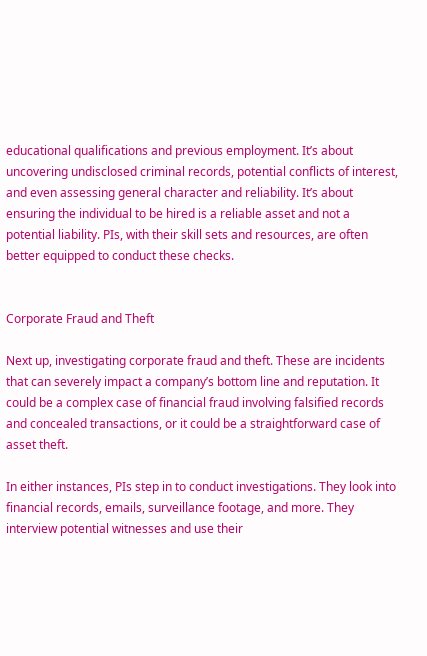educational qualifications and previous employment. It’s about uncovering undisclosed criminal records, potential conflicts of interest, and even assessing general character and reliability. It’s about ensuring the individual to be hired is a reliable asset and not a potential liability. PIs, with their skill sets and resources, are often better equipped to conduct these checks.


Corporate Fraud and Theft

Next up, investigating corporate fraud and theft. These are incidents that can severely impact a company’s bottom line and reputation. It could be a complex case of financial fraud involving falsified records and concealed transactions, or it could be a straightforward case of asset theft.

In either instances, PIs step in to conduct investigations. They look into financial records, emails, surveillance footage, and more. They interview potential witnesses and use their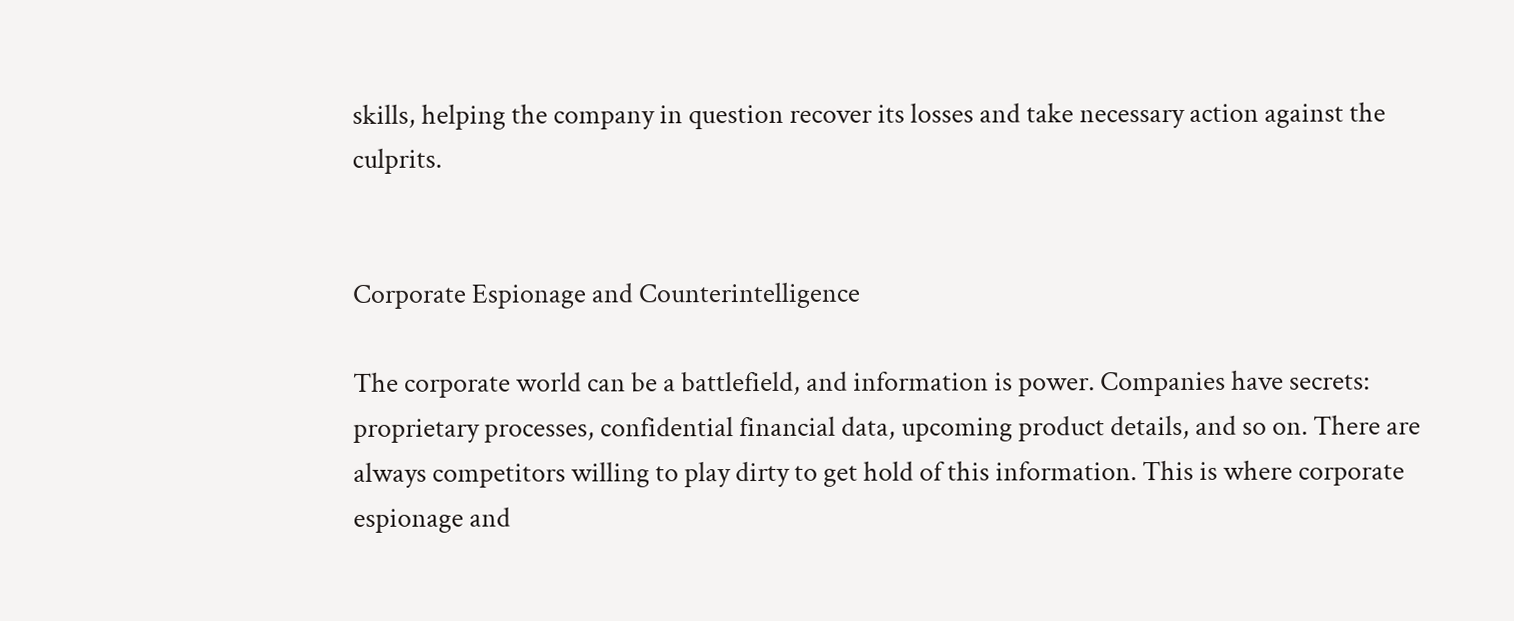skills, helping the company in question recover its losses and take necessary action against the culprits.


Corporate Espionage and Counterintelligence

The corporate world can be a battlefield, and information is power. Companies have secrets: proprietary processes, confidential financial data, upcoming product details, and so on. There are always competitors willing to play dirty to get hold of this information. This is where corporate espionage and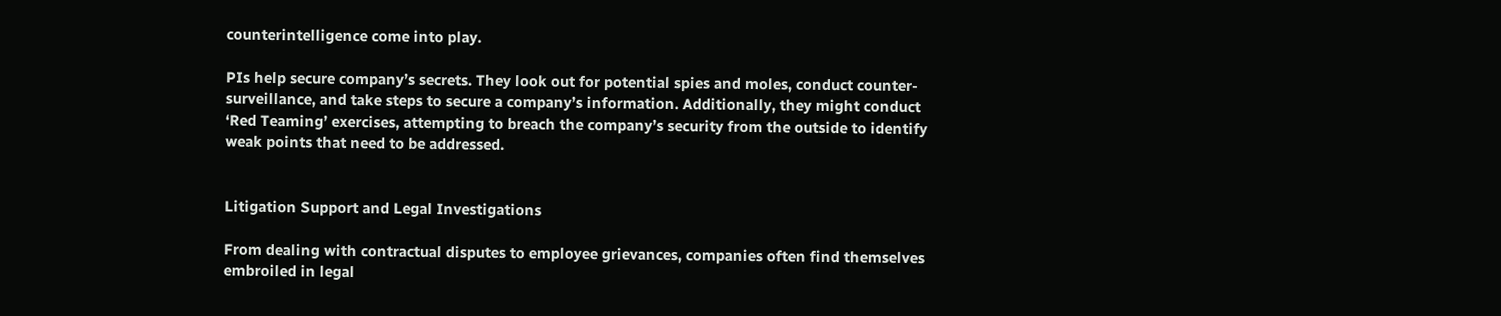counterintelligence come into play.

PIs help secure company’s secrets. They look out for potential spies and moles, conduct counter-surveillance, and take steps to secure a company’s information. Additionally, they might conduct ‘Red Teaming’ exercises, attempting to breach the company’s security from the outside to identify weak points that need to be addressed.


Litigation Support and Legal Investigations

From dealing with contractual disputes to employee grievances, companies often find themselves embroiled in legal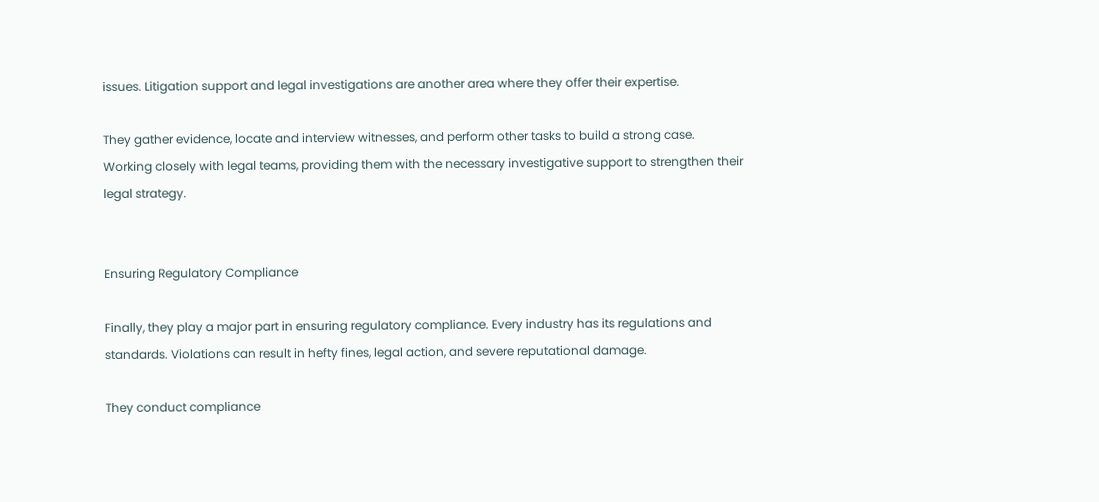issues. Litigation support and legal investigations are another area where they offer their expertise.

They gather evidence, locate and interview witnesses, and perform other tasks to build a strong case. Working closely with legal teams, providing them with the necessary investigative support to strengthen their legal strategy.


Ensuring Regulatory Compliance

Finally, they play a major part in ensuring regulatory compliance. Every industry has its regulations and standards. Violations can result in hefty fines, legal action, and severe reputational damage.

They conduct compliance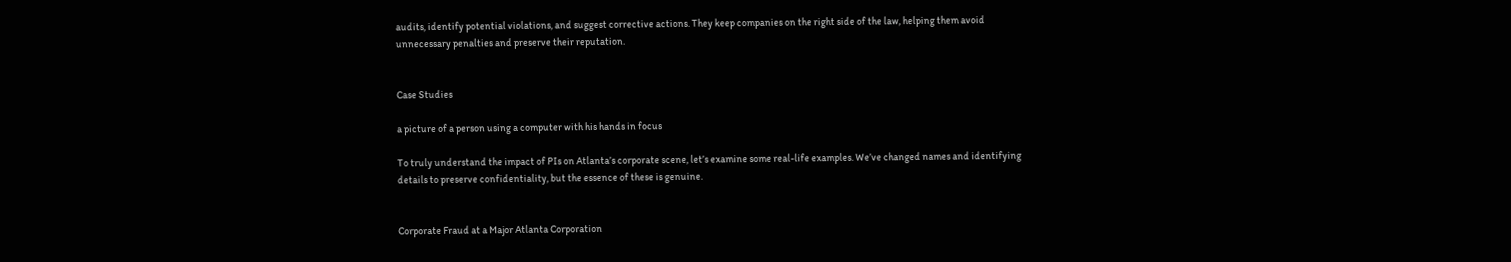audits, identify potential violations, and suggest corrective actions. They keep companies on the right side of the law, helping them avoid unnecessary penalties and preserve their reputation.


Case Studies

a picture of a person using a computer with his hands in focus

To truly understand the impact of PIs on Atlanta’s corporate scene, let’s examine some real-life examples. We’ve changed names and identifying details to preserve confidentiality, but the essence of these is genuine.


Corporate Fraud at a Major Atlanta Corporation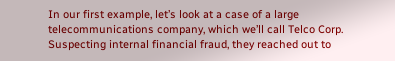In our first example, let’s look at a case of a large telecommunications company, which we’ll call Telco Corp. Suspecting internal financial fraud, they reached out to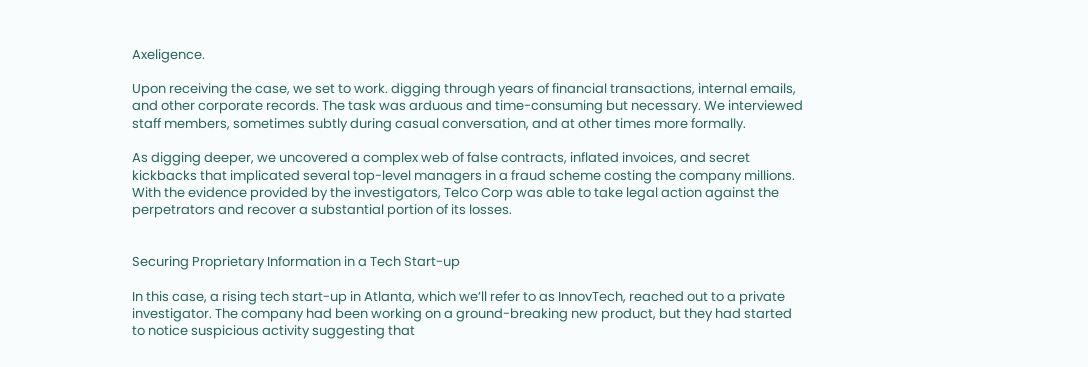Axeligence.

Upon receiving the case, we set to work. digging through years of financial transactions, internal emails, and other corporate records. The task was arduous and time-consuming but necessary. We interviewed staff members, sometimes subtly during casual conversation, and at other times more formally.

As digging deeper, we uncovered a complex web of false contracts, inflated invoices, and secret kickbacks that implicated several top-level managers in a fraud scheme costing the company millions. With the evidence provided by the investigators, Telco Corp was able to take legal action against the perpetrators and recover a substantial portion of its losses.


Securing Proprietary Information in a Tech Start-up

In this case, a rising tech start-up in Atlanta, which we’ll refer to as InnovTech, reached out to a private investigator. The company had been working on a ground-breaking new product, but they had started to notice suspicious activity suggesting that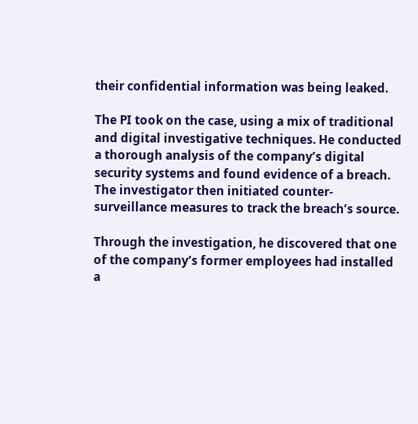their confidential information was being leaked.

The PI took on the case, using a mix of traditional and digital investigative techniques. He conducted a thorough analysis of the company’s digital security systems and found evidence of a breach. The investigator then initiated counter-surveillance measures to track the breach’s source.

Through the investigation, he discovered that one of the company’s former employees had installed a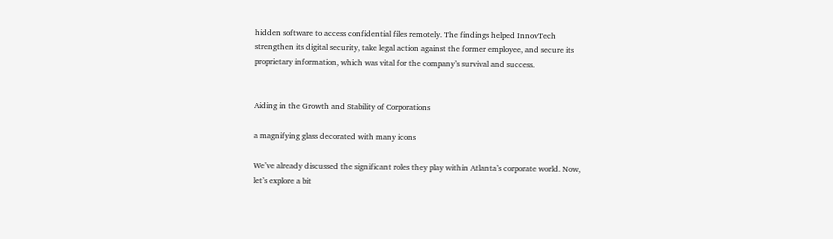hidden software to access confidential files remotely. The findings helped InnovTech strengthen its digital security, take legal action against the former employee, and secure its proprietary information, which was vital for the company’s survival and success.


Aiding in the Growth and Stability of Corporations

a magnifying glass decorated with many icons

We’ve already discussed the significant roles they play within Atlanta’s corporate world. Now, let’s explore a bit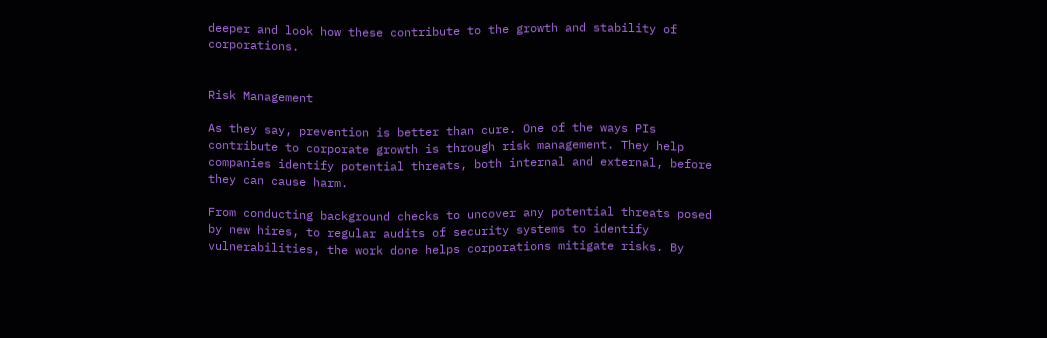deeper and look how these contribute to the growth and stability of corporations.


Risk Management

As they say, prevention is better than cure. One of the ways PIs contribute to corporate growth is through risk management. They help companies identify potential threats, both internal and external, before they can cause harm.

From conducting background checks to uncover any potential threats posed by new hires, to regular audits of security systems to identify vulnerabilities, the work done helps corporations mitigate risks. By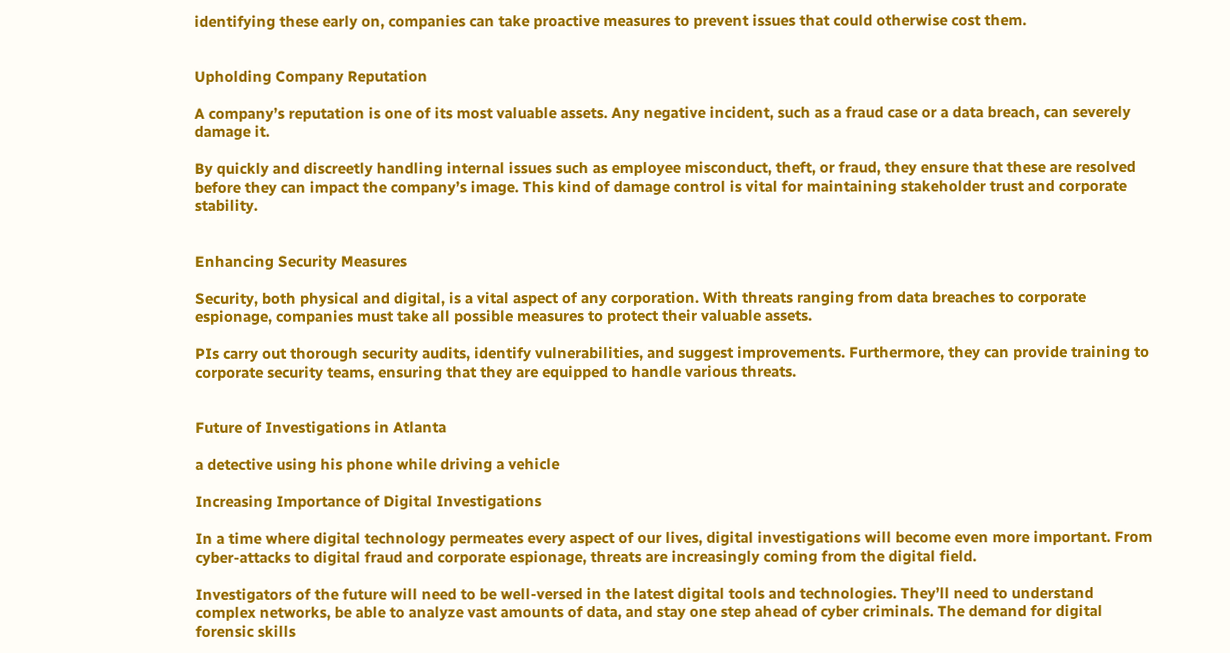identifying these early on, companies can take proactive measures to prevent issues that could otherwise cost them.


Upholding Company Reputation

A company’s reputation is one of its most valuable assets. Any negative incident, such as a fraud case or a data breach, can severely damage it.

By quickly and discreetly handling internal issues such as employee misconduct, theft, or fraud, they ensure that these are resolved before they can impact the company’s image. This kind of damage control is vital for maintaining stakeholder trust and corporate stability.


Enhancing Security Measures

Security, both physical and digital, is a vital aspect of any corporation. With threats ranging from data breaches to corporate espionage, companies must take all possible measures to protect their valuable assets.

PIs carry out thorough security audits, identify vulnerabilities, and suggest improvements. Furthermore, they can provide training to corporate security teams, ensuring that they are equipped to handle various threats.


Future of Investigations in Atlanta

a detective using his phone while driving a vehicle

Increasing Importance of Digital Investigations

In a time where digital technology permeates every aspect of our lives, digital investigations will become even more important. From cyber-attacks to digital fraud and corporate espionage, threats are increasingly coming from the digital field.

Investigators of the future will need to be well-versed in the latest digital tools and technologies. They’ll need to understand complex networks, be able to analyze vast amounts of data, and stay one step ahead of cyber criminals. The demand for digital forensic skills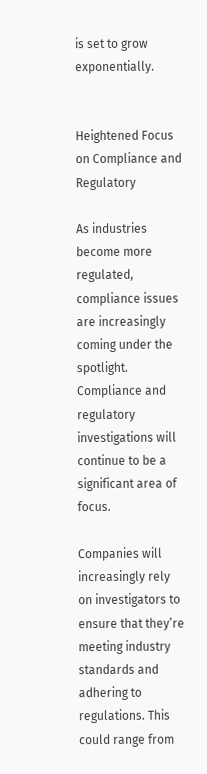is set to grow exponentially.


Heightened Focus on Compliance and Regulatory

As industries become more regulated, compliance issues are increasingly coming under the spotlight. Compliance and regulatory investigations will continue to be a significant area of focus.

Companies will increasingly rely on investigators to ensure that they’re meeting industry standards and adhering to regulations. This could range from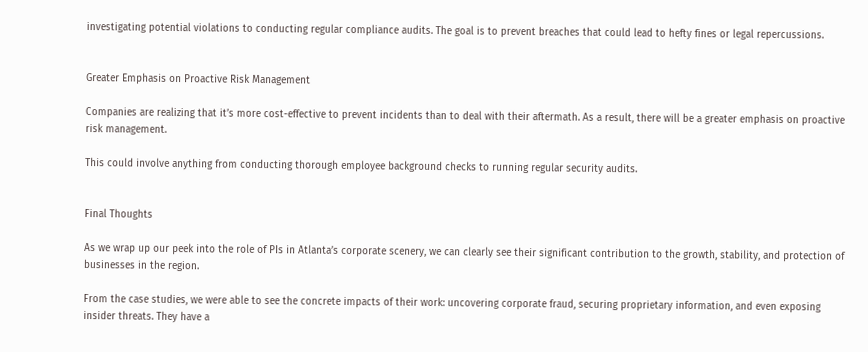investigating potential violations to conducting regular compliance audits. The goal is to prevent breaches that could lead to hefty fines or legal repercussions.


Greater Emphasis on Proactive Risk Management

Companies are realizing that it’s more cost-effective to prevent incidents than to deal with their aftermath. As a result, there will be a greater emphasis on proactive risk management.

This could involve anything from conducting thorough employee background checks to running regular security audits.


Final Thoughts

As we wrap up our peek into the role of PIs in Atlanta’s corporate scenery, we can clearly see their significant contribution to the growth, stability, and protection of businesses in the region.

From the case studies, we were able to see the concrete impacts of their work: uncovering corporate fraud, securing proprietary information, and even exposing insider threats. They have a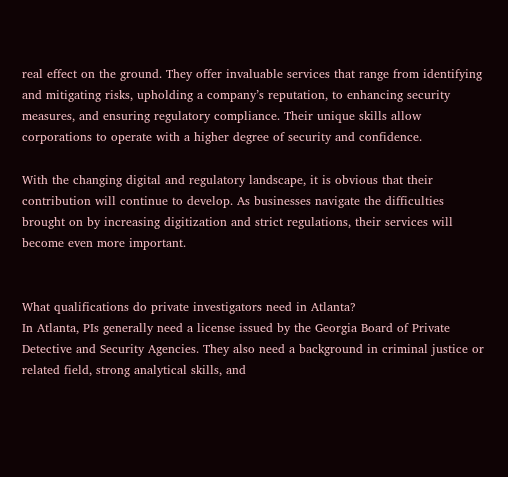real effect on the ground. They offer invaluable services that range from identifying and mitigating risks, upholding a company’s reputation, to enhancing security measures, and ensuring regulatory compliance. Their unique skills allow corporations to operate with a higher degree of security and confidence.

With the changing digital and regulatory landscape, it is obvious that their contribution will continue to develop. As businesses navigate the difficulties brought on by increasing digitization and strict regulations, their services will become even more important.


What qualifications do private investigators need in Atlanta?
In Atlanta, PIs generally need a license issued by the Georgia Board of Private Detective and Security Agencies. They also need a background in criminal justice or related field, strong analytical skills, and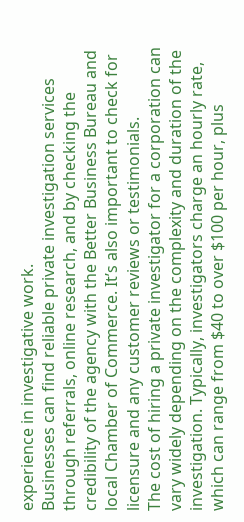experience in investigative work.
Businesses can find reliable private investigation services through referrals, online research, and by checking the credibility of the agency with the Better Business Bureau and local Chamber of Commerce. It’s also important to check for licensure and any customer reviews or testimonials.
The cost of hiring a private investigator for a corporation can vary widely depending on the complexity and duration of the investigation. Typically, investigators charge an hourly rate, which can range from $40 to over $100 per hour, plus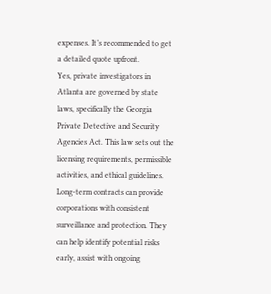expenses. It’s recommended to get a detailed quote upfront.
Yes, private investigators in Atlanta are governed by state laws, specifically the Georgia Private Detective and Security Agencies Act. This law sets out the licensing requirements, permissible activities, and ethical guidelines.
Long-term contracts can provide corporations with consistent surveillance and protection. They can help identify potential risks early, assist with ongoing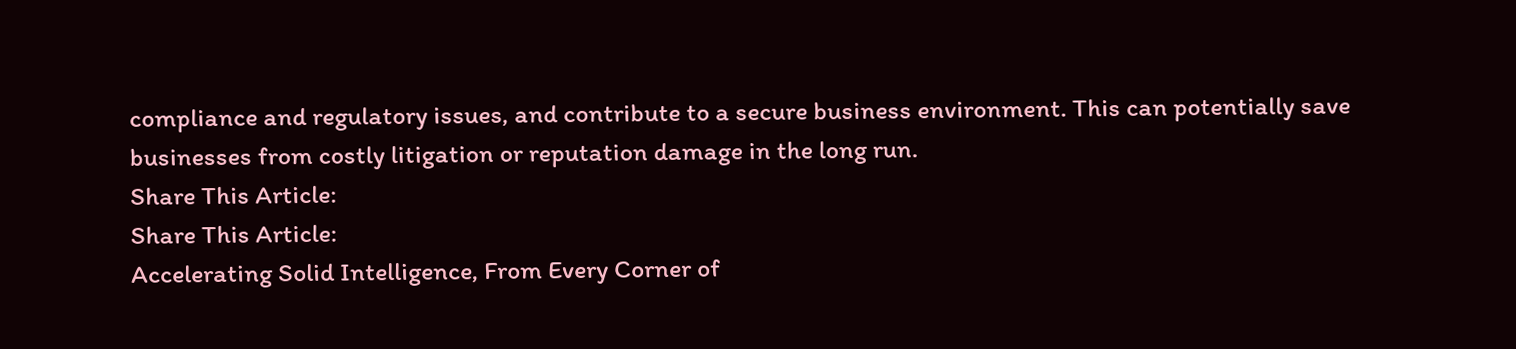compliance and regulatory issues, and contribute to a secure business environment. This can potentially save businesses from costly litigation or reputation damage in the long run.
Share This Article:
Share This Article:
Accelerating Solid Intelligence, From Every Corner of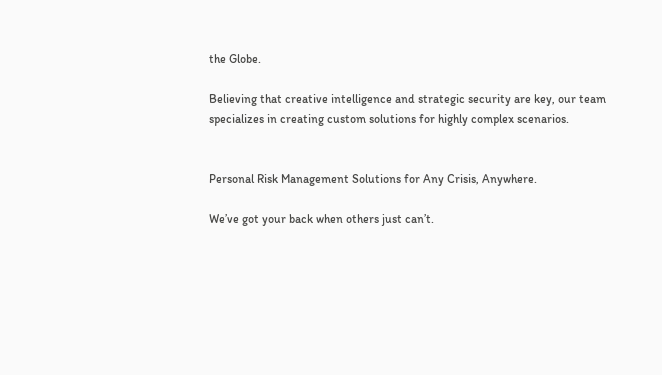the Globe.

Believing that creative intelligence and strategic security are key, our team specializes in creating custom solutions for highly complex scenarios.


Personal Risk Management Solutions for Any Crisis, Anywhere.

We’ve got your back when others just can’t.